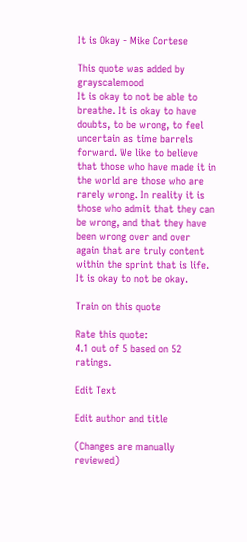It is Okay - Mike Cortese

This quote was added by grayscalemood
It is okay to not be able to breathe. It is okay to have doubts, to be wrong, to feel uncertain as time barrels forward. We like to believe that those who have made it in the world are those who are rarely wrong. In reality it is those who admit that they can be wrong, and that they have been wrong over and over again that are truly content within the sprint that is life. It is okay to not be okay.

Train on this quote

Rate this quote:
4.1 out of 5 based on 52 ratings.

Edit Text

Edit author and title

(Changes are manually reviewed)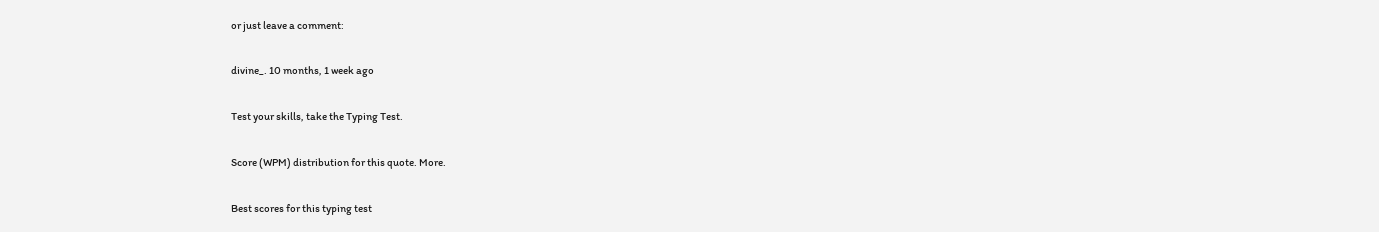or just leave a comment:

divine_. 10 months, 1 week ago

Test your skills, take the Typing Test.

Score (WPM) distribution for this quote. More.

Best scores for this typing test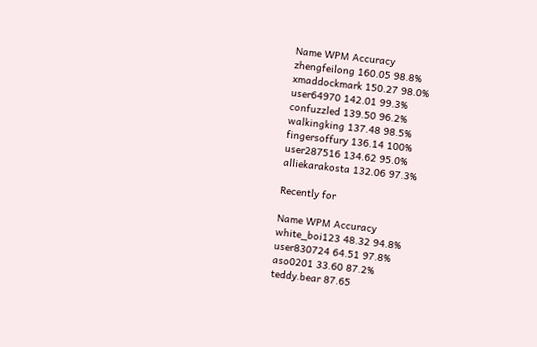Name WPM Accuracy
zhengfeilong 160.05 98.8%
xmaddockmark 150.27 98.0%
user64970 142.01 99.3%
confuzzled 139.50 96.2%
walkingking 137.48 98.5%
fingersoffury 136.14 100%
user287516 134.62 95.0%
alliekarakosta 132.06 97.3%

Recently for

Name WPM Accuracy
white_boi123 48.32 94.8%
user830724 64.51 97.8%
aso0201 33.60 87.2%
teddy.bear 87.65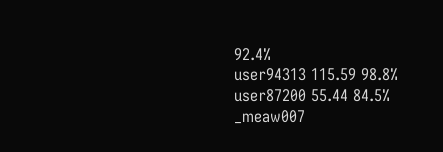92.4%
user94313 115.59 98.8%
user87200 55.44 84.5%
_meaw007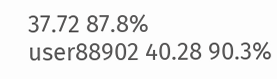37.72 87.8%
user88902 40.28 90.3%